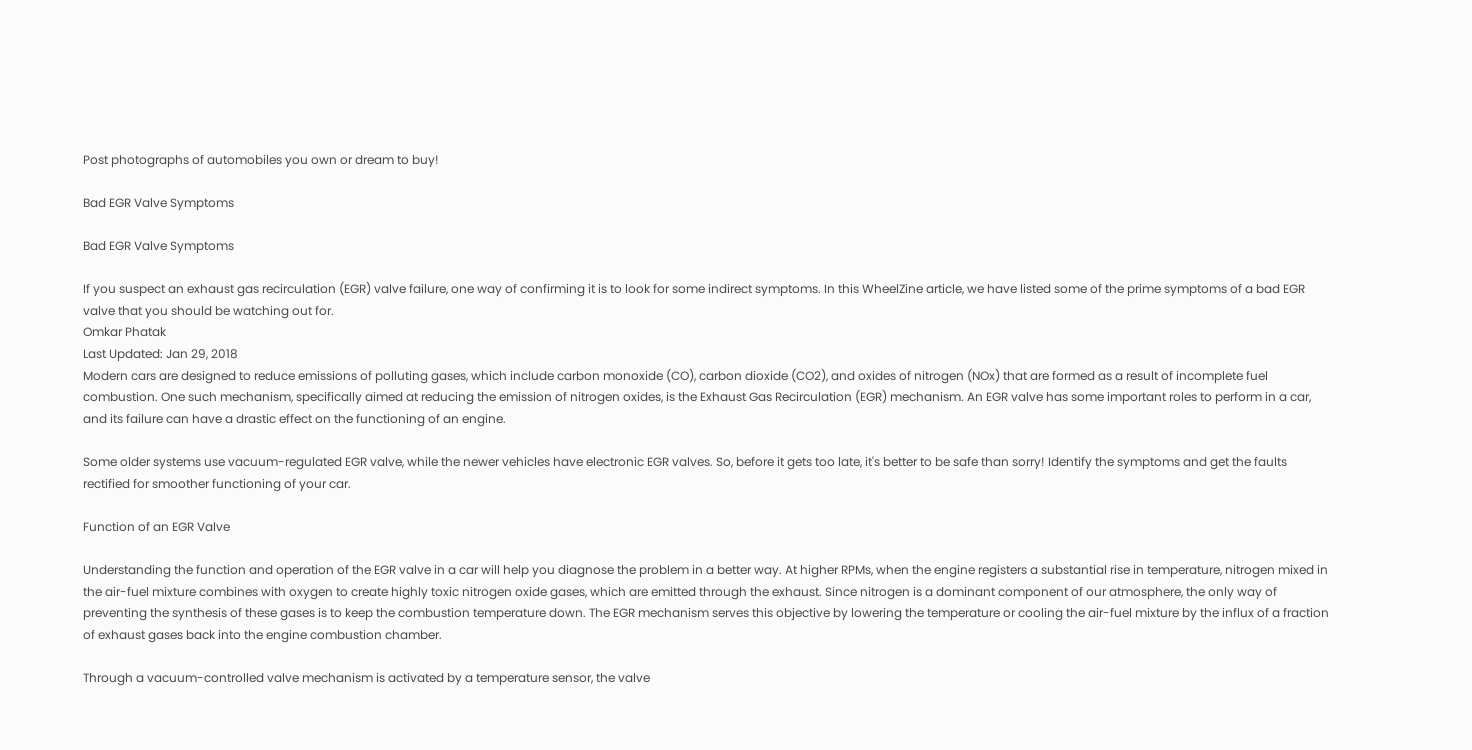Post photographs of automobiles you own or dream to buy!

Bad EGR Valve Symptoms

Bad EGR Valve Symptoms

If you suspect an exhaust gas recirculation (EGR) valve failure, one way of confirming it is to look for some indirect symptoms. In this WheelZine article, we have listed some of the prime symptoms of a bad EGR valve that you should be watching out for.
Omkar Phatak
Last Updated: Jan 29, 2018
Modern cars are designed to reduce emissions of polluting gases, which include carbon monoxide (CO), carbon dioxide (CO2), and oxides of nitrogen (NOx) that are formed as a result of incomplete fuel combustion. One such mechanism, specifically aimed at reducing the emission of nitrogen oxides, is the Exhaust Gas Recirculation (EGR) mechanism. An EGR valve has some important roles to perform in a car, and its failure can have a drastic effect on the functioning of an engine.

Some older systems use vacuum-regulated EGR valve, while the newer vehicles have electronic EGR valves. So, before it gets too late, it's better to be safe than sorry! Identify the symptoms and get the faults rectified for smoother functioning of your car.

Function of an EGR Valve

Understanding the function and operation of the EGR valve in a car will help you diagnose the problem in a better way. At higher RPMs, when the engine registers a substantial rise in temperature, nitrogen mixed in the air-fuel mixture combines with oxygen to create highly toxic nitrogen oxide gases, which are emitted through the exhaust. Since nitrogen is a dominant component of our atmosphere, the only way of preventing the synthesis of these gases is to keep the combustion temperature down. The EGR mechanism serves this objective by lowering the temperature or cooling the air-fuel mixture by the influx of a fraction of exhaust gases back into the engine combustion chamber.

Through a vacuum-controlled valve mechanism is activated by a temperature sensor, the valve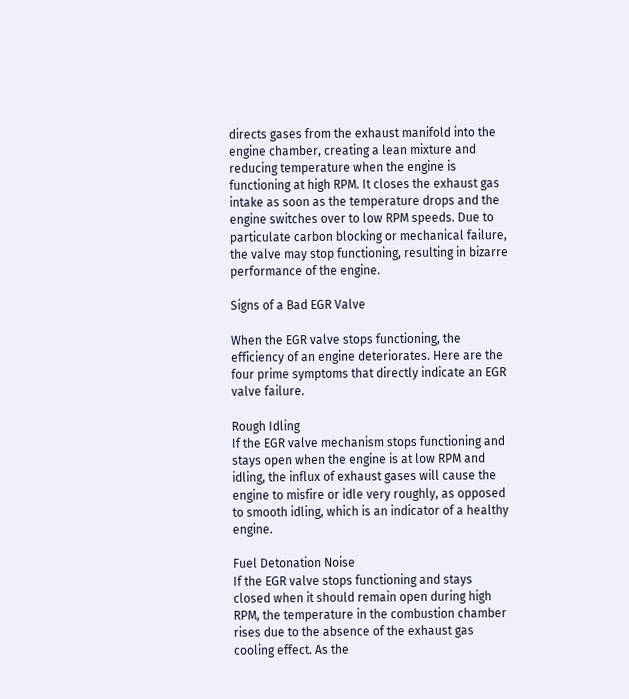directs gases from the exhaust manifold into the engine chamber, creating a lean mixture and reducing temperature when the engine is functioning at high RPM. It closes the exhaust gas intake as soon as the temperature drops and the engine switches over to low RPM speeds. Due to particulate carbon blocking or mechanical failure, the valve may stop functioning, resulting in bizarre performance of the engine.

Signs of a Bad EGR Valve

When the EGR valve stops functioning, the efficiency of an engine deteriorates. Here are the four prime symptoms that directly indicate an EGR valve failure.

Rough Idling
If the EGR valve mechanism stops functioning and stays open when the engine is at low RPM and idling, the influx of exhaust gases will cause the engine to misfire or idle very roughly, as opposed to smooth idling, which is an indicator of a healthy engine.

Fuel Detonation Noise
If the EGR valve stops functioning and stays closed when it should remain open during high RPM, the temperature in the combustion chamber rises due to the absence of the exhaust gas cooling effect. As the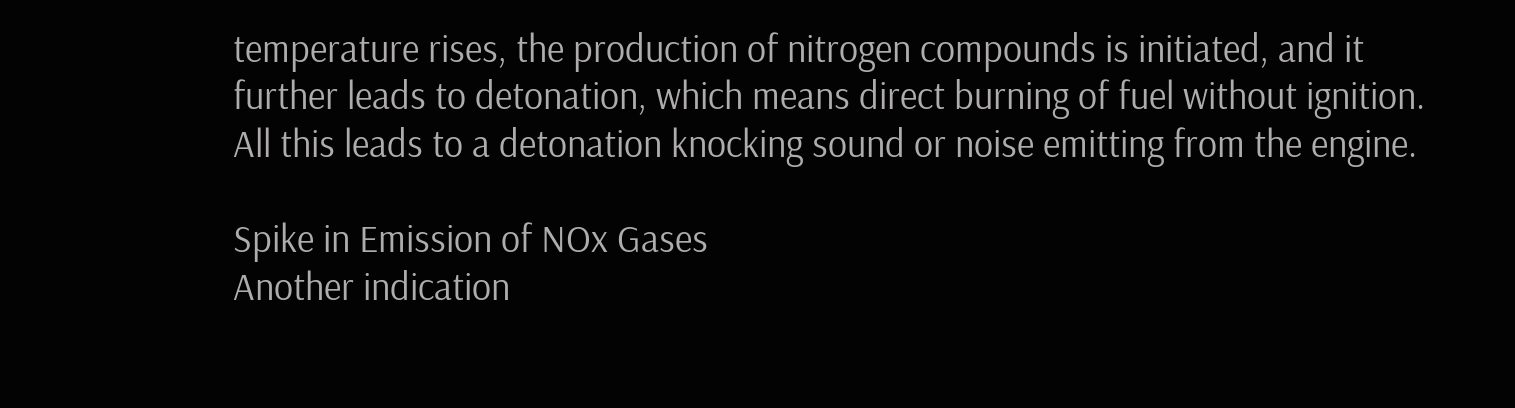temperature rises, the production of nitrogen compounds is initiated, and it further leads to detonation, which means direct burning of fuel without ignition. All this leads to a detonation knocking sound or noise emitting from the engine.

Spike in Emission of NOx Gases
Another indication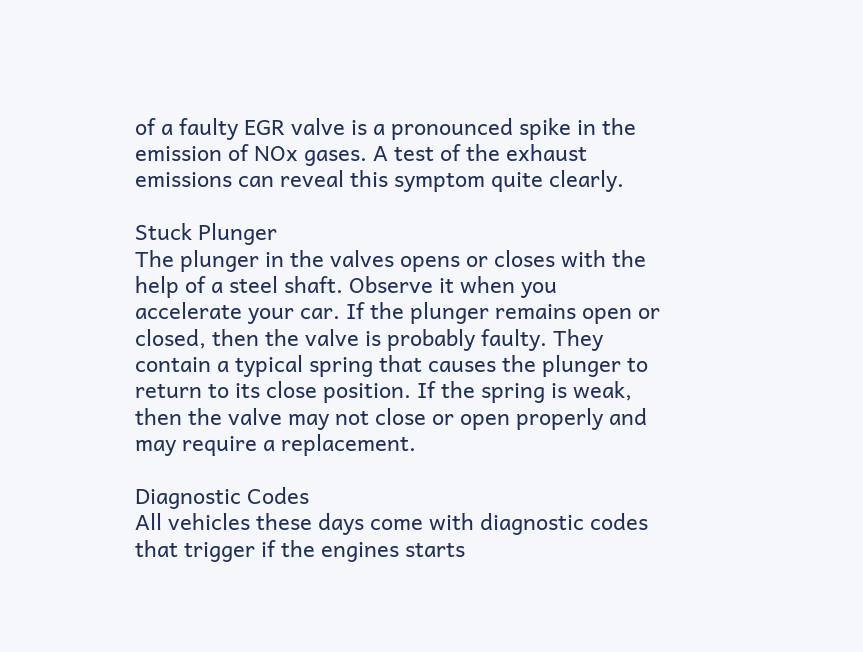of a faulty EGR valve is a pronounced spike in the emission of NOx gases. A test of the exhaust emissions can reveal this symptom quite clearly.

Stuck Plunger
The plunger in the valves opens or closes with the help of a steel shaft. Observe it when you accelerate your car. If the plunger remains open or closed, then the valve is probably faulty. They contain a typical spring that causes the plunger to return to its close position. If the spring is weak, then the valve may not close or open properly and may require a replacement.

Diagnostic Codes
All vehicles these days come with diagnostic codes that trigger if the engines starts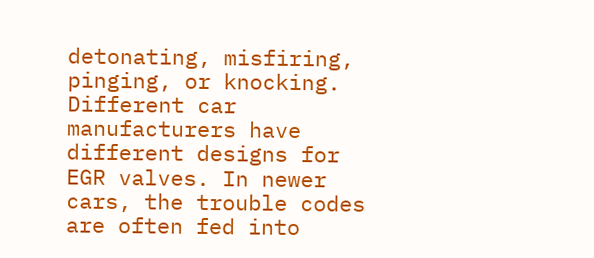detonating, misfiring, pinging, or knocking. Different car manufacturers have different designs for EGR valves. In newer cars, the trouble codes are often fed into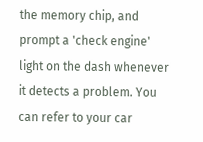the memory chip, and prompt a 'check engine' light on the dash whenever it detects a problem. You can refer to your car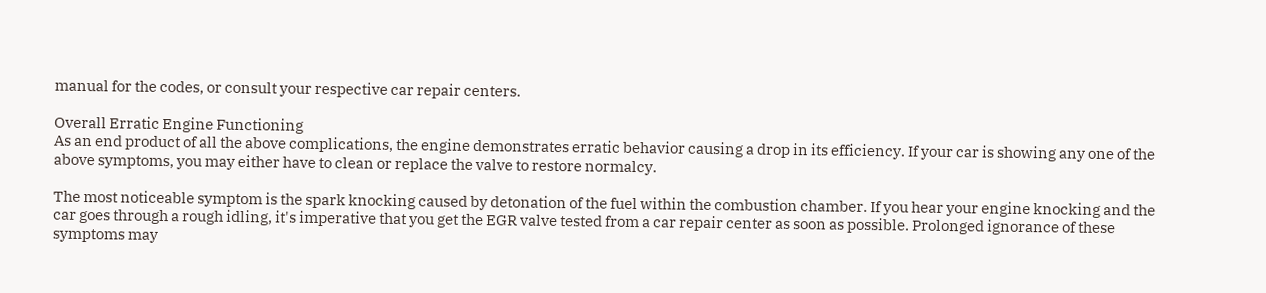manual for the codes, or consult your respective car repair centers.

Overall Erratic Engine Functioning
As an end product of all the above complications, the engine demonstrates erratic behavior causing a drop in its efficiency. If your car is showing any one of the above symptoms, you may either have to clean or replace the valve to restore normalcy.

The most noticeable symptom is the spark knocking caused by detonation of the fuel within the combustion chamber. If you hear your engine knocking and the car goes through a rough idling, it's imperative that you get the EGR valve tested from a car repair center as soon as possible. Prolonged ignorance of these symptoms may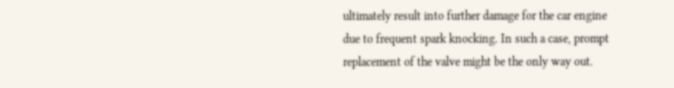ultimately result into further damage for the car engine due to frequent spark knocking. In such a case, prompt replacement of the valve might be the only way out.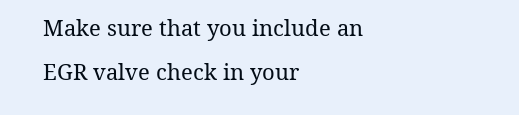Make sure that you include an EGR valve check in your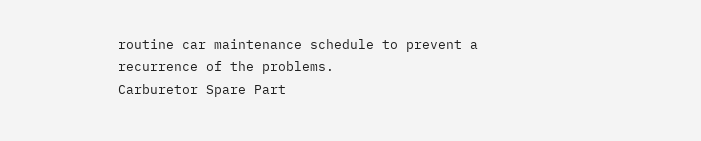routine car maintenance schedule to prevent a recurrence of the problems.
Carburetor Spare Part